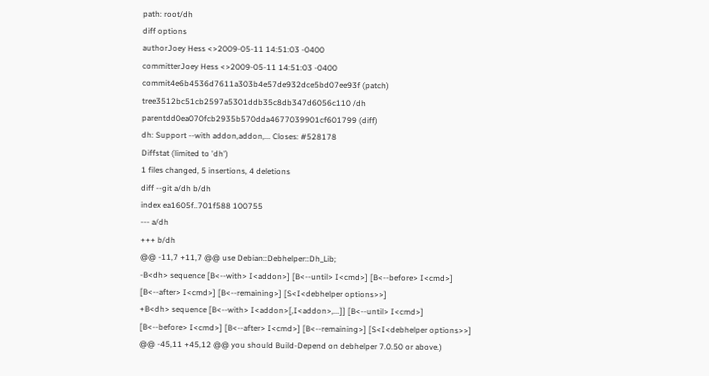path: root/dh
diff options
authorJoey Hess <>2009-05-11 14:51:03 -0400
committerJoey Hess <>2009-05-11 14:51:03 -0400
commit4e6b4536d7611a303b4e57de932dce5bd07ee93f (patch)
tree3512bc51cb2597a5301ddb35c8db347d6056c110 /dh
parentdd0ea070fcb2935b570dda4677039901cf601799 (diff)
dh: Support --with addon,addon,... Closes: #528178
Diffstat (limited to 'dh')
1 files changed, 5 insertions, 4 deletions
diff --git a/dh b/dh
index ea1605f..701f588 100755
--- a/dh
+++ b/dh
@@ -11,7 +11,7 @@ use Debian::Debhelper::Dh_Lib;
-B<dh> sequence [B<--with> I<addon>] [B<--until> I<cmd>] [B<--before> I<cmd>] [B<--after> I<cmd>] [B<--remaining>] [S<I<debhelper options>>]
+B<dh> sequence [B<--with> I<addon>[,I<addon>,...]] [B<--until> I<cmd>] [B<--before> I<cmd>] [B<--after> I<cmd>] [B<--remaining>] [S<I<debhelper options>>]
@@ -45,11 +45,12 @@ you should Build-Depend on debhelper 7.0.50 or above.)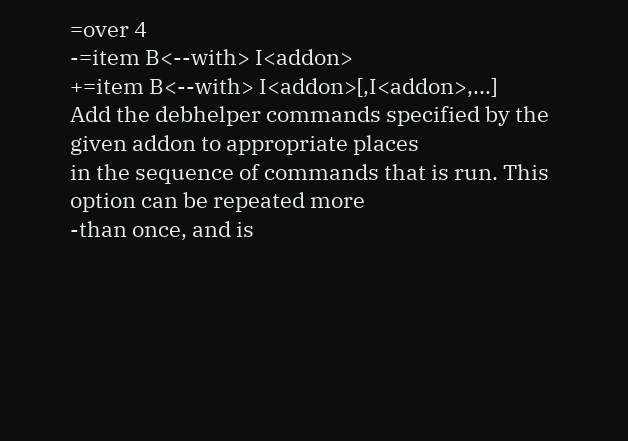=over 4
-=item B<--with> I<addon>
+=item B<--with> I<addon>[,I<addon>,...]
Add the debhelper commands specified by the given addon to appropriate places
in the sequence of commands that is run. This option can be repeated more
-than once, and is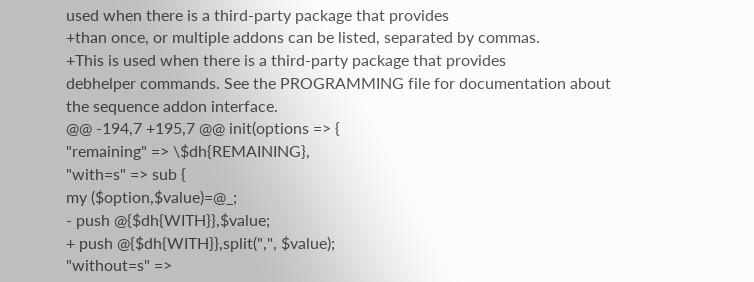used when there is a third-party package that provides
+than once, or multiple addons can be listed, separated by commas.
+This is used when there is a third-party package that provides
debhelper commands. See the PROGRAMMING file for documentation about
the sequence addon interface.
@@ -194,7 +195,7 @@ init(options => {
"remaining" => \$dh{REMAINING},
"with=s" => sub {
my ($option,$value)=@_;
- push @{$dh{WITH}},$value;
+ push @{$dh{WITH}},split(",", $value);
"without=s" =>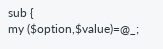sub {
my ($option,$value)=@_;